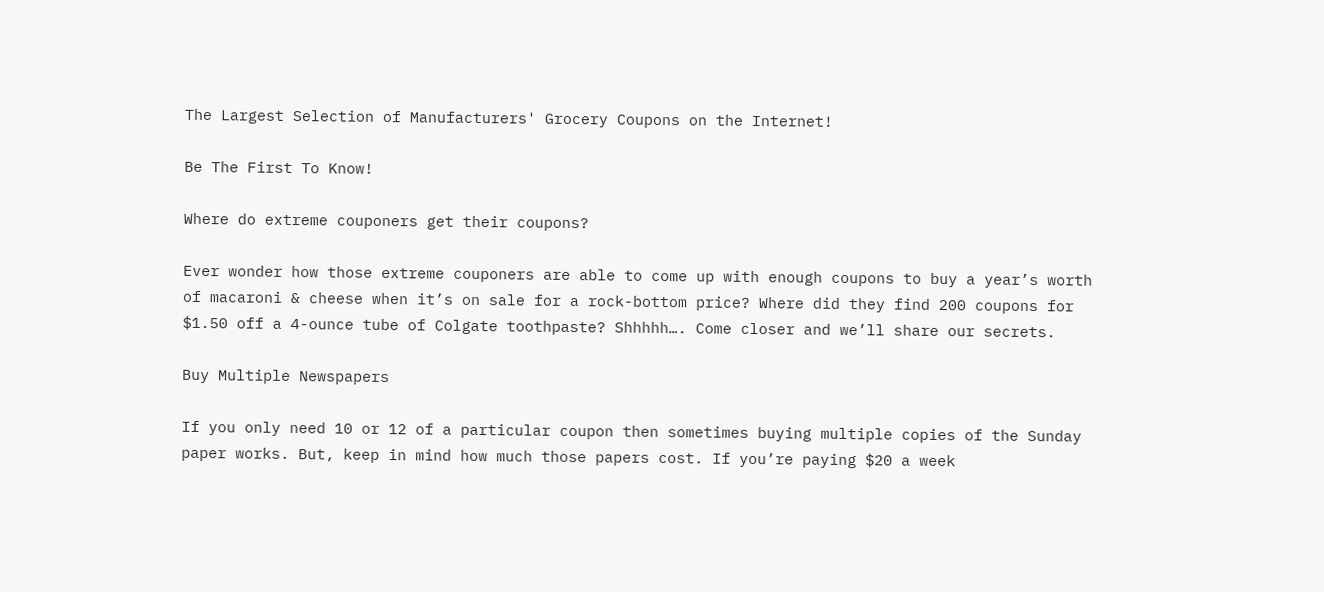The Largest Selection of Manufacturers' Grocery Coupons on the Internet!

Be The First To Know!

Where do extreme couponers get their coupons?

Ever wonder how those extreme couponers are able to come up with enough coupons to buy a year’s worth of macaroni & cheese when it’s on sale for a rock-bottom price? Where did they find 200 coupons for $1.50 off a 4-ounce tube of Colgate toothpaste? Shhhhh…. Come closer and we’ll share our secrets.

Buy Multiple Newspapers

If you only need 10 or 12 of a particular coupon then sometimes buying multiple copies of the Sunday paper works. But, keep in mind how much those papers cost. If you’re paying $20 a week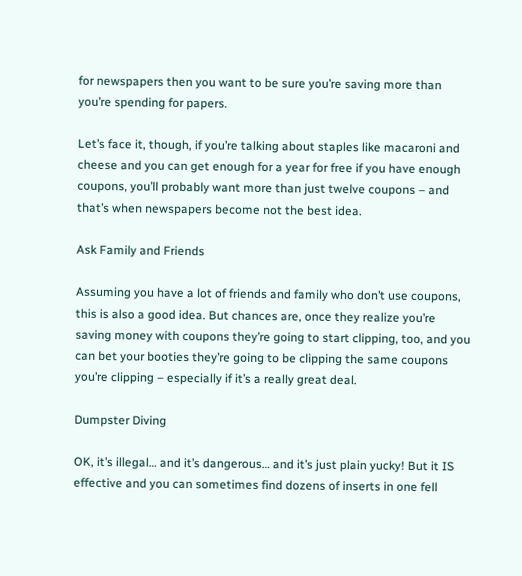for newspapers then you want to be sure you’re saving more than you’re spending for papers.

Let’s face it, though, if you’re talking about staples like macaroni and cheese and you can get enough for a year for free if you have enough coupons, you’ll probably want more than just twelve coupons – and that’s when newspapers become not the best idea.

Ask Family and Friends

Assuming you have a lot of friends and family who don’t use coupons, this is also a good idea. But chances are, once they realize you’re saving money with coupons they’re going to start clipping, too, and you can bet your booties they’re going to be clipping the same coupons you’re clipping – especially if it’s a really great deal.

Dumpster Diving

OK, it’s illegal… and it’s dangerous… and it’s just plain yucky! But it IS effective and you can sometimes find dozens of inserts in one fell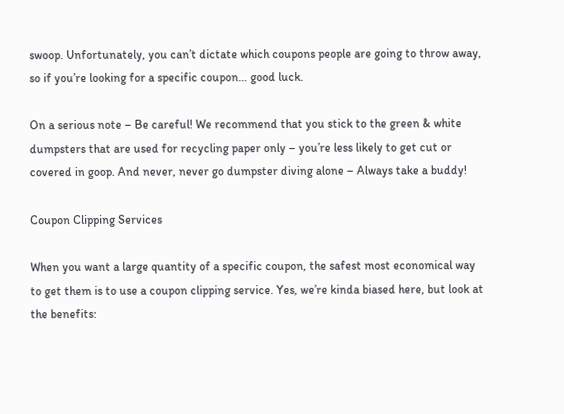swoop. Unfortunately, you can’t dictate which coupons people are going to throw away, so if you’re looking for a specific coupon… good luck.

On a serious note – Be careful! We recommend that you stick to the green & white dumpsters that are used for recycling paper only – you’re less likely to get cut or covered in goop. And never, never go dumpster diving alone – Always take a buddy!

Coupon Clipping Services

When you want a large quantity of a specific coupon, the safest most economical way to get them is to use a coupon clipping service. Yes, we’re kinda biased here, but look at the benefits: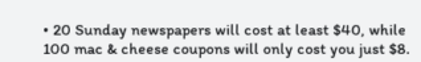• 20 Sunday newspapers will cost at least $40, while 100 mac & cheese coupons will only cost you just $8.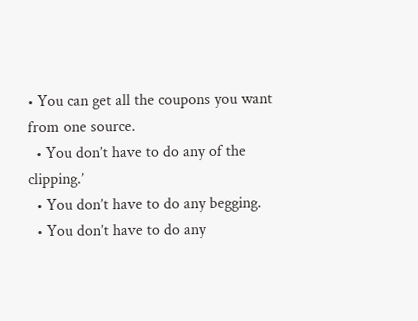• You can get all the coupons you want from one source.
  • You don’t have to do any of the clipping.’
  • You don’t have to do any begging.
  • You don’t have to do any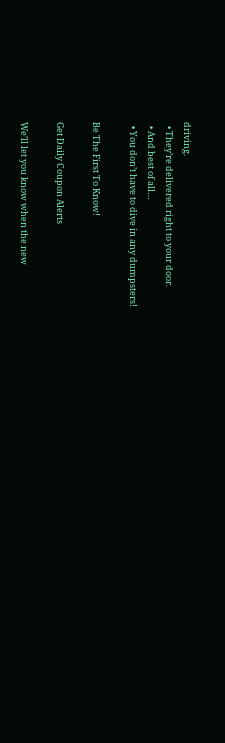driving.
  • They’re delivered right to your door.
  • And best of all…
  • You don’t have to dive in any dumpsters!

Be The First To Know!

Get Daily Coupon Alerts

We’ll let you know when the new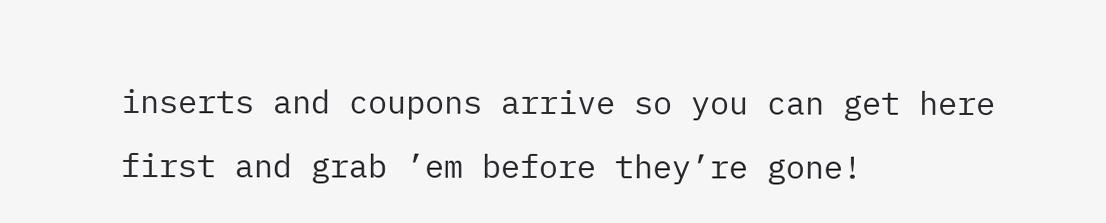inserts and coupons arrive so you can get here first and grab ’em before they’re gone!